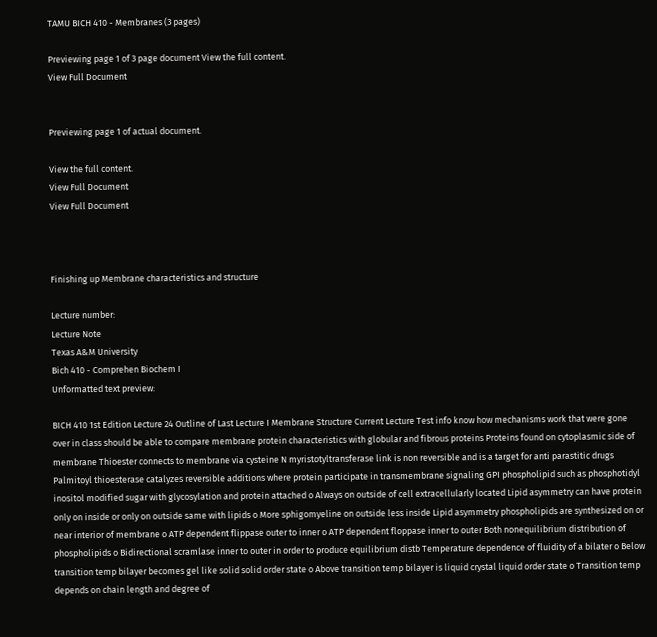TAMU BICH 410 - Membranes (3 pages)

Previewing page 1 of 3 page document View the full content.
View Full Document


Previewing page 1 of actual document.

View the full content.
View Full Document
View Full Document



Finishing up Membrane characteristics and structure

Lecture number:
Lecture Note
Texas A&M University
Bich 410 - Comprehen Biochem I
Unformatted text preview:

BICH 410 1st Edition Lecture 24 Outline of Last Lecture I Membrane Structure Current Lecture Test info know how mechanisms work that were gone over in class should be able to compare membrane protein characteristics with globular and fibrous proteins Proteins found on cytoplasmic side of membrane Thioester connects to membrane via cysteine N myristotyltransferase link is non reversible and is a target for anti parastitic drugs Palmitoyl thioesterase catalyzes reversible additions where protein participate in transmembrane signaling GPI phospholipid such as phosphotidyl inositol modified sugar with glycosylation and protein attached o Always on outside of cell extracellularly located Lipid asymmetry can have protein only on inside or only on outside same with lipids o More sphigomyeline on outside less inside Lipid asymmetry phospholipids are synthesized on or near interior of membrane o ATP dependent flippase outer to inner o ATP dependent floppase inner to outer Both nonequilibrium distribution of phospholipids o Bidirectional scramlase inner to outer in order to produce equilibrium distb Temperature dependence of fluidity of a bilater o Below transition temp bilayer becomes gel like solid solid order state o Above transition temp bilayer is liquid crystal liquid order state o Transition temp depends on chain length and degree of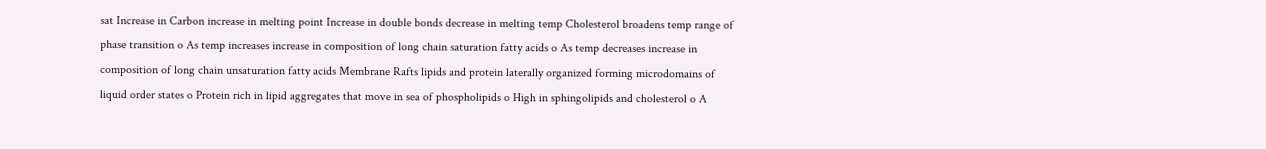sat Increase in Carbon increase in melting point Increase in double bonds decrease in melting temp Cholesterol broadens temp range of phase transition o As temp increases increase in composition of long chain saturation fatty acids o As temp decreases increase in composition of long chain unsaturation fatty acids Membrane Rafts lipids and protein laterally organized forming microdomains of liquid order states o Protein rich in lipid aggregates that move in sea of phospholipids o High in sphingolipids and cholesterol o A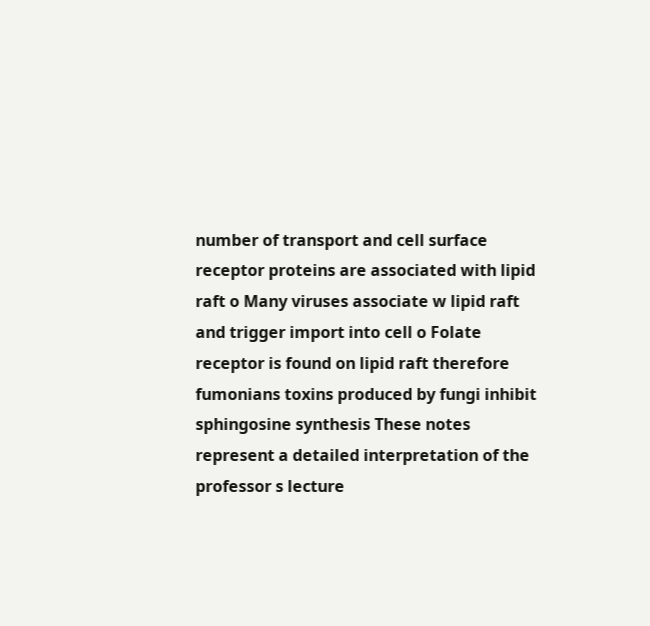number of transport and cell surface receptor proteins are associated with lipid raft o Many viruses associate w lipid raft and trigger import into cell o Folate receptor is found on lipid raft therefore fumonians toxins produced by fungi inhibit sphingosine synthesis These notes represent a detailed interpretation of the professor s lecture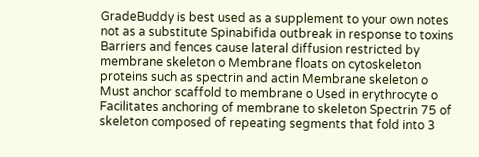GradeBuddy is best used as a supplement to your own notes not as a substitute Spinabifida outbreak in response to toxins Barriers and fences cause lateral diffusion restricted by membrane skeleton o Membrane floats on cytoskeleton proteins such as spectrin and actin Membrane skeleton o Must anchor scaffold to membrane o Used in erythrocyte o Facilitates anchoring of membrane to skeleton Spectrin 75 of skeleton composed of repeating segments that fold into 3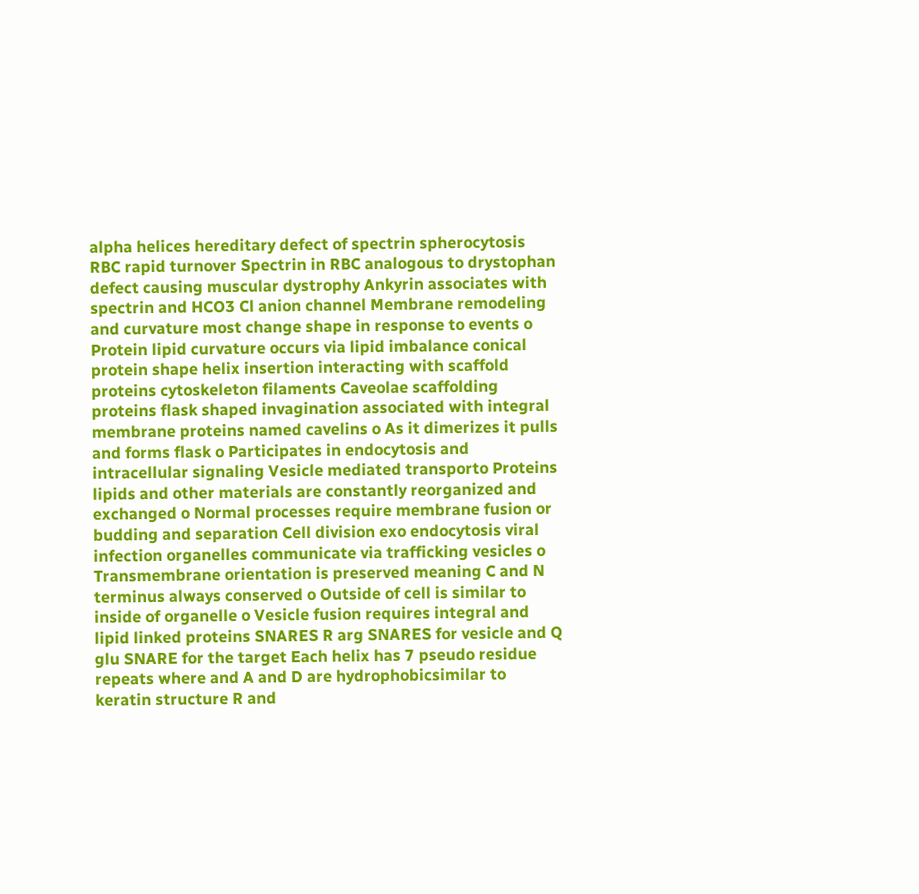alpha helices hereditary defect of spectrin spherocytosis RBC rapid turnover Spectrin in RBC analogous to drystophan defect causing muscular dystrophy Ankyrin associates with spectrin and HCO3 Cl anion channel Membrane remodeling and curvature most change shape in response to events o Protein lipid curvature occurs via lipid imbalance conical protein shape helix insertion interacting with scaffold proteins cytoskeleton filaments Caveolae scaffolding proteins flask shaped invagination associated with integral membrane proteins named cavelins o As it dimerizes it pulls and forms flask o Participates in endocytosis and intracellular signaling Vesicle mediated transporto Proteins lipids and other materials are constantly reorganized and exchanged o Normal processes require membrane fusion or budding and separation Cell division exo endocytosis viral infection organelles communicate via trafficking vesicles o Transmembrane orientation is preserved meaning C and N terminus always conserved o Outside of cell is similar to inside of organelle o Vesicle fusion requires integral and lipid linked proteins SNARES R arg SNARES for vesicle and Q glu SNARE for the target Each helix has 7 pseudo residue repeats where and A and D are hydrophobicsimilar to keratin structure R and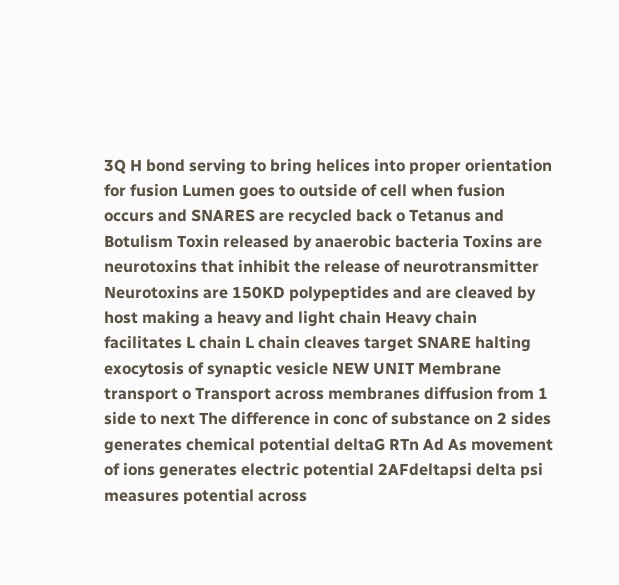3Q H bond serving to bring helices into proper orientation for fusion Lumen goes to outside of cell when fusion occurs and SNARES are recycled back o Tetanus and Botulism Toxin released by anaerobic bacteria Toxins are neurotoxins that inhibit the release of neurotransmitter Neurotoxins are 150KD polypeptides and are cleaved by host making a heavy and light chain Heavy chain facilitates L chain L chain cleaves target SNARE halting exocytosis of synaptic vesicle NEW UNIT Membrane transport o Transport across membranes diffusion from 1 side to next The difference in conc of substance on 2 sides generates chemical potential deltaG RTn Ad As movement of ions generates electric potential 2AFdeltapsi delta psi measures potential across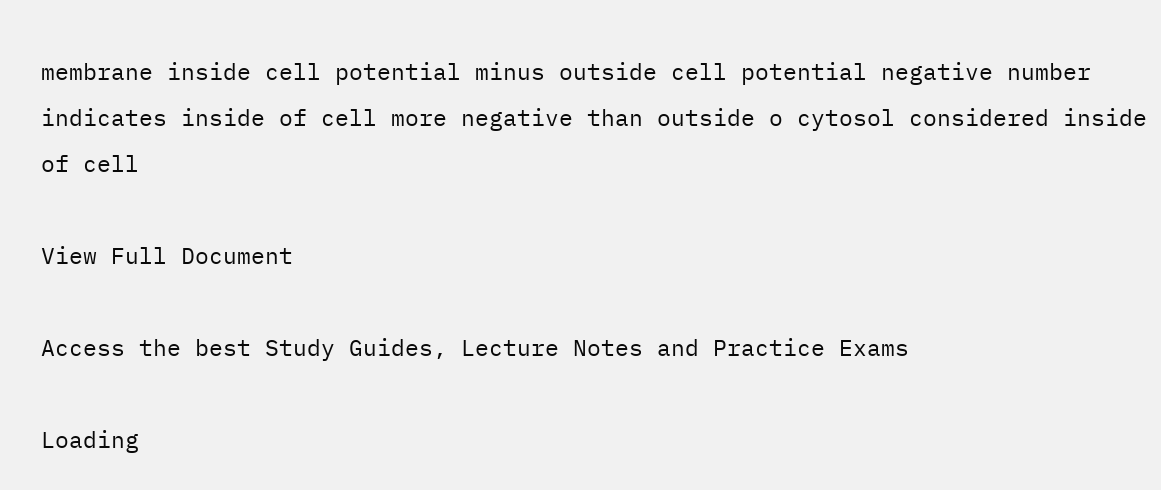membrane inside cell potential minus outside cell potential negative number indicates inside of cell more negative than outside o cytosol considered inside of cell

View Full Document

Access the best Study Guides, Lecture Notes and Practice Exams

Loading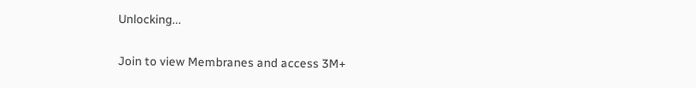Unlocking...

Join to view Membranes and access 3M+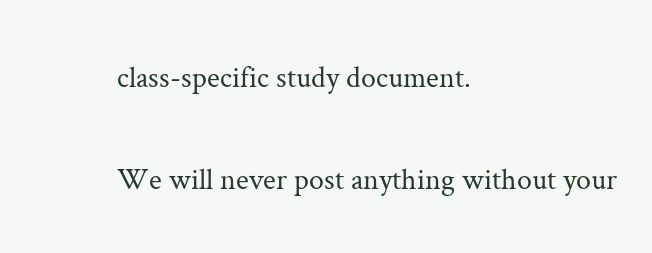class-specific study document.

We will never post anything without your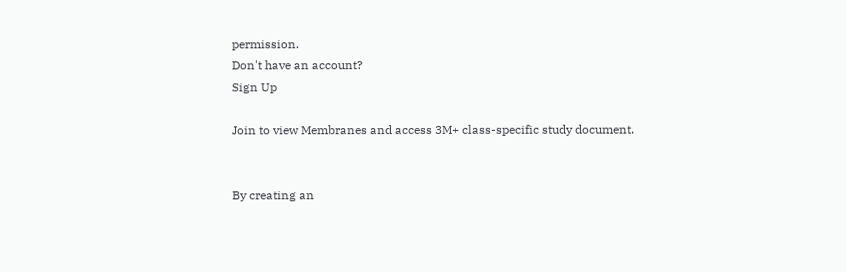permission.
Don't have an account?
Sign Up

Join to view Membranes and access 3M+ class-specific study document.


By creating an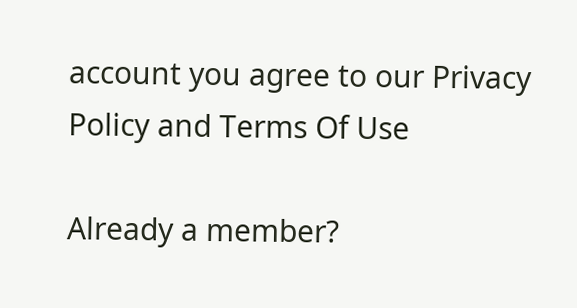account you agree to our Privacy Policy and Terms Of Use

Already a member?